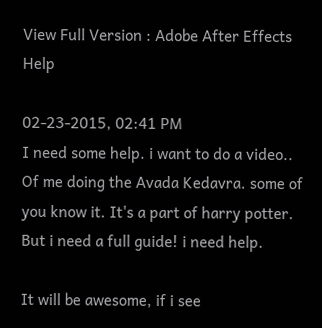View Full Version : Adobe After Effects Help

02-23-2015, 02:41 PM
I need some help. i want to do a video.. Of me doing the Avada Kedavra. some of you know it. It's a part of harry potter. But i need a full guide! i need help.

It will be awesome, if i see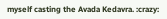myself casting the Avada Kedavra. :crazy: